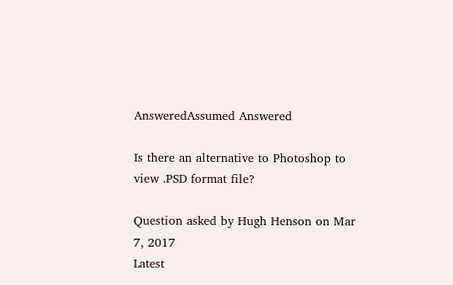AnsweredAssumed Answered

Is there an alternative to Photoshop to view .PSD format file?

Question asked by Hugh Henson on Mar 7, 2017
Latest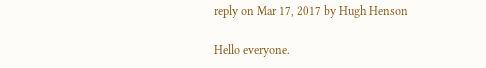reply on Mar 17, 2017 by Hugh Henson

Hello everyone.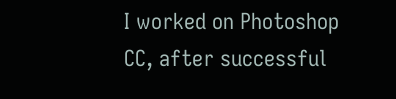I worked on Photoshop CC, after successful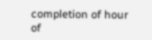completion of hour of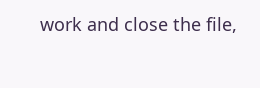work and close the file,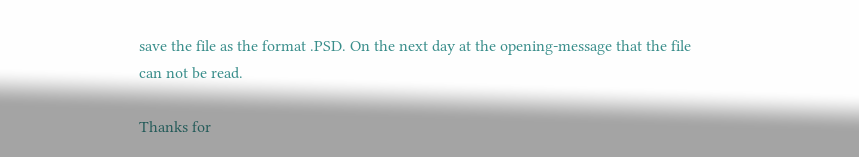save the file as the format .PSD. On the next day at the opening-message that the file can not be read.

Thanks for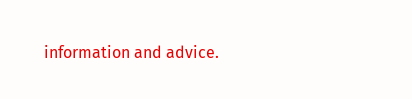information and advice.